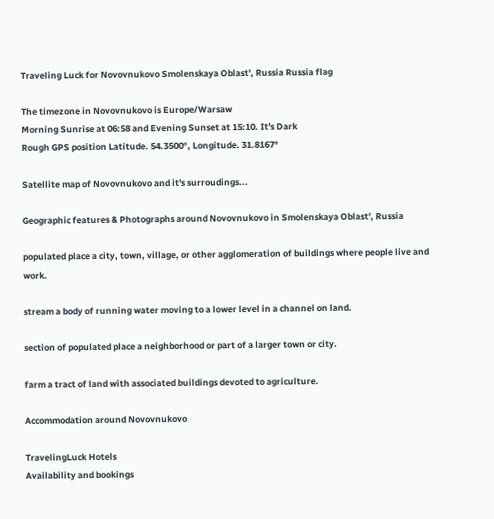Traveling Luck for Novovnukovo Smolenskaya Oblast', Russia Russia flag

The timezone in Novovnukovo is Europe/Warsaw
Morning Sunrise at 06:58 and Evening Sunset at 15:10. It's Dark
Rough GPS position Latitude. 54.3500°, Longitude. 31.8167°

Satellite map of Novovnukovo and it's surroudings...

Geographic features & Photographs around Novovnukovo in Smolenskaya Oblast', Russia

populated place a city, town, village, or other agglomeration of buildings where people live and work.

stream a body of running water moving to a lower level in a channel on land.

section of populated place a neighborhood or part of a larger town or city.

farm a tract of land with associated buildings devoted to agriculture.

Accommodation around Novovnukovo

TravelingLuck Hotels
Availability and bookings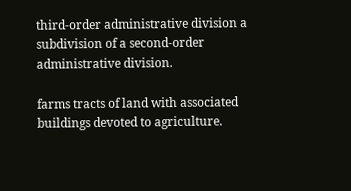third-order administrative division a subdivision of a second-order administrative division.

farms tracts of land with associated buildings devoted to agriculture.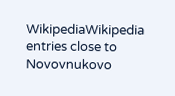WikipediaWikipedia entries close to Novovnukovo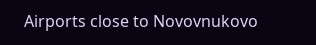Airports close to Novovnukovo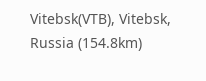Vitebsk(VTB), Vitebsk, Russia (154.8km)